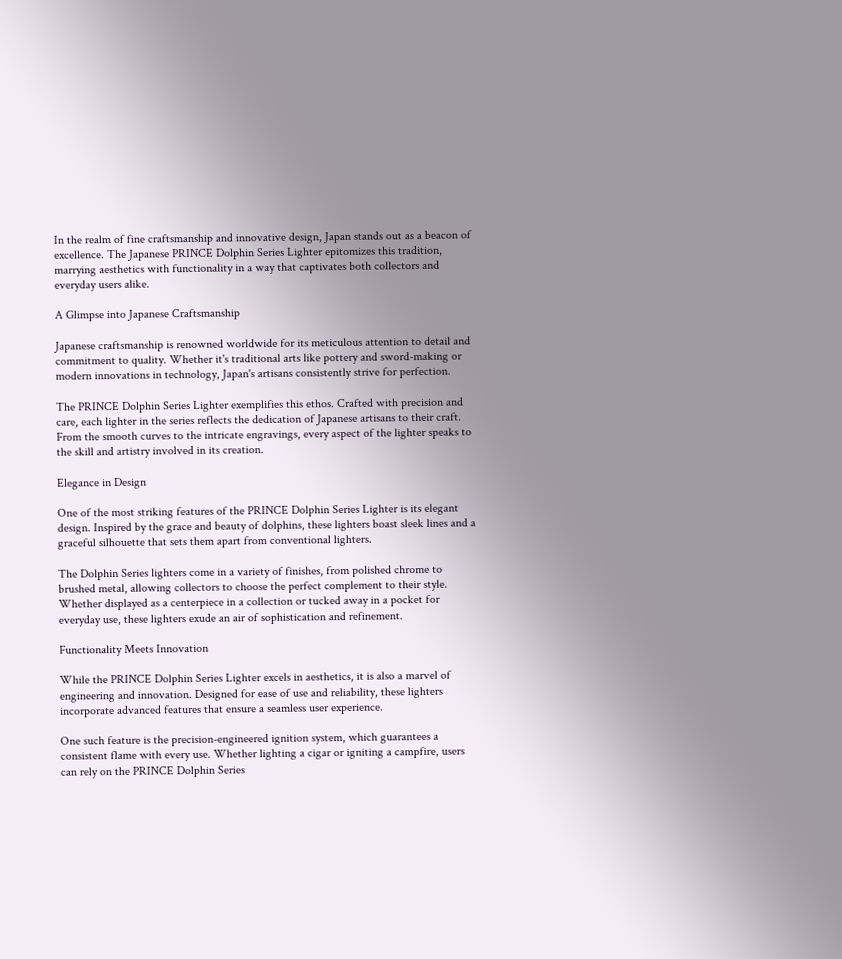In the realm of fine craftsmanship and innovative design, Japan stands out as a beacon of excellence. The Japanese PRINCE Dolphin Series Lighter epitomizes this tradition, marrying aesthetics with functionality in a way that captivates both collectors and everyday users alike.

A Glimpse into Japanese Craftsmanship

Japanese craftsmanship is renowned worldwide for its meticulous attention to detail and commitment to quality. Whether it's traditional arts like pottery and sword-making or modern innovations in technology, Japan's artisans consistently strive for perfection.

The PRINCE Dolphin Series Lighter exemplifies this ethos. Crafted with precision and care, each lighter in the series reflects the dedication of Japanese artisans to their craft. From the smooth curves to the intricate engravings, every aspect of the lighter speaks to the skill and artistry involved in its creation.

Elegance in Design

One of the most striking features of the PRINCE Dolphin Series Lighter is its elegant design. Inspired by the grace and beauty of dolphins, these lighters boast sleek lines and a graceful silhouette that sets them apart from conventional lighters.

The Dolphin Series lighters come in a variety of finishes, from polished chrome to brushed metal, allowing collectors to choose the perfect complement to their style. Whether displayed as a centerpiece in a collection or tucked away in a pocket for everyday use, these lighters exude an air of sophistication and refinement.

Functionality Meets Innovation

While the PRINCE Dolphin Series Lighter excels in aesthetics, it is also a marvel of engineering and innovation. Designed for ease of use and reliability, these lighters incorporate advanced features that ensure a seamless user experience.

One such feature is the precision-engineered ignition system, which guarantees a consistent flame with every use. Whether lighting a cigar or igniting a campfire, users can rely on the PRINCE Dolphin Series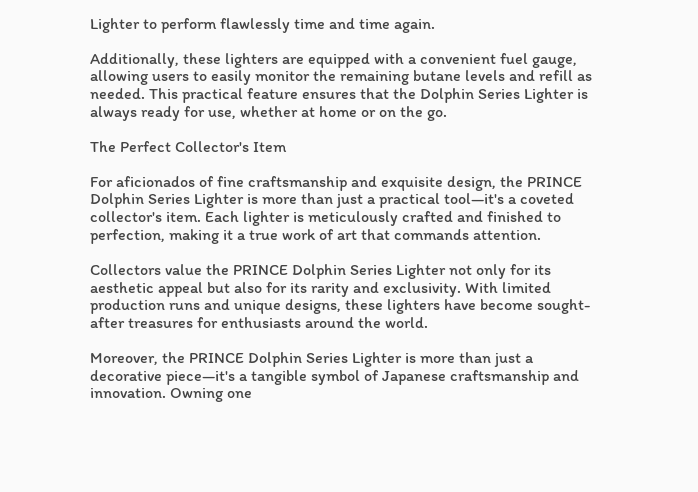Lighter to perform flawlessly time and time again.

Additionally, these lighters are equipped with a convenient fuel gauge, allowing users to easily monitor the remaining butane levels and refill as needed. This practical feature ensures that the Dolphin Series Lighter is always ready for use, whether at home or on the go.

The Perfect Collector's Item

For aficionados of fine craftsmanship and exquisite design, the PRINCE Dolphin Series Lighter is more than just a practical tool—it's a coveted collector's item. Each lighter is meticulously crafted and finished to perfection, making it a true work of art that commands attention.

Collectors value the PRINCE Dolphin Series Lighter not only for its aesthetic appeal but also for its rarity and exclusivity. With limited production runs and unique designs, these lighters have become sought-after treasures for enthusiasts around the world.

Moreover, the PRINCE Dolphin Series Lighter is more than just a decorative piece—it's a tangible symbol of Japanese craftsmanship and innovation. Owning one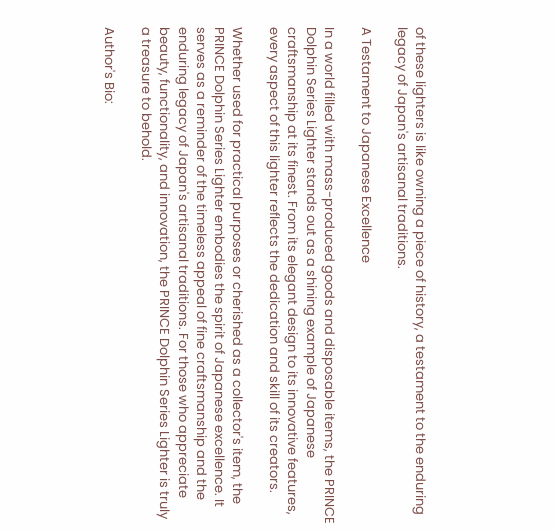of these lighters is like owning a piece of history, a testament to the enduring legacy of Japan's artisanal traditions.

A Testament to Japanese Excellence

In a world filled with mass-produced goods and disposable items, the PRINCE Dolphin Series Lighter stands out as a shining example of Japanese craftsmanship at its finest. From its elegant design to its innovative features, every aspect of this lighter reflects the dedication and skill of its creators.

Whether used for practical purposes or cherished as a collector's item, the PRINCE Dolphin Series Lighter embodies the spirit of Japanese excellence. It serves as a reminder of the timeless appeal of fine craftsmanship and the enduring legacy of Japan's artisanal traditions. For those who appreciate beauty, functionality, and innovation, the PRINCE Dolphin Series Lighter is truly a treasure to behold.

Author's Bio: